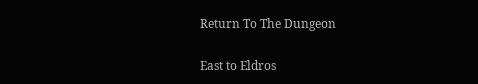Return To The Dungeon

East to Eldros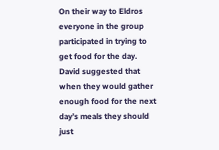On their way to Eldros everyone in the group participated in trying to get food for the day. David suggested that when they would gather enough food for the next day’s meals they should just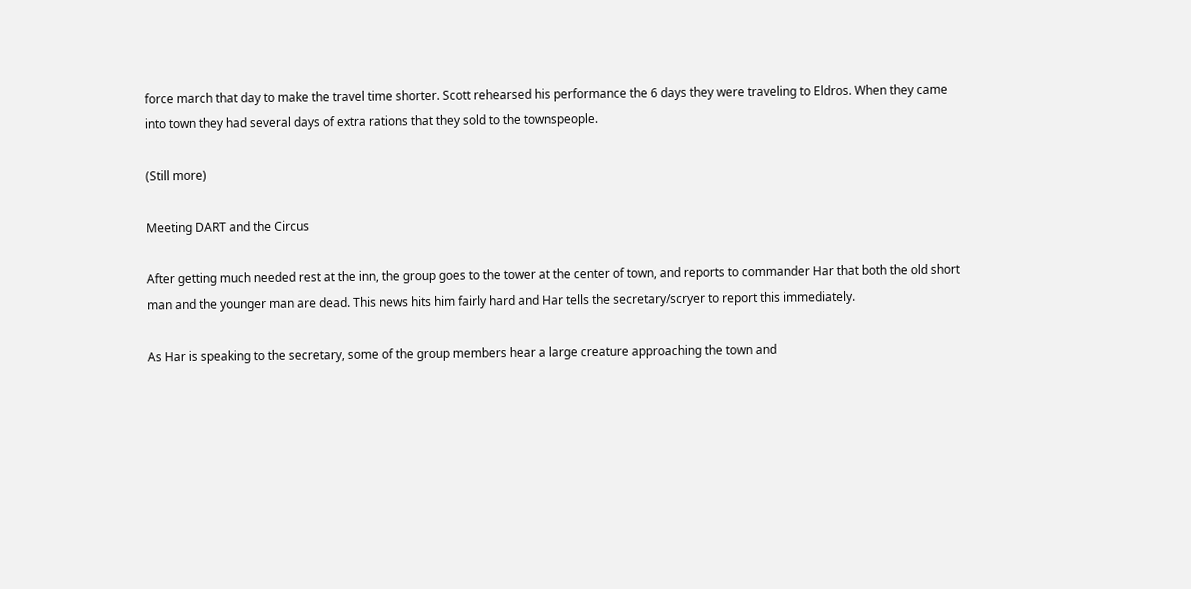force march that day to make the travel time shorter. Scott rehearsed his performance the 6 days they were traveling to Eldros. When they came into town they had several days of extra rations that they sold to the townspeople.

(Still more)

Meeting DART and the Circus

After getting much needed rest at the inn, the group goes to the tower at the center of town, and reports to commander Har that both the old short man and the younger man are dead. This news hits him fairly hard and Har tells the secretary/scryer to report this immediately.

As Har is speaking to the secretary, some of the group members hear a large creature approaching the town and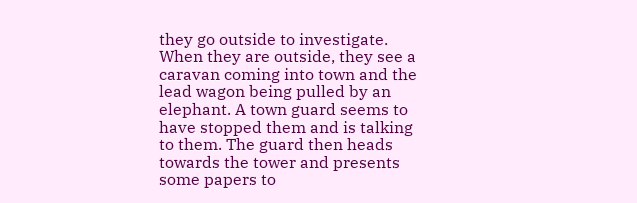they go outside to investigate. When they are outside, they see a caravan coming into town and the lead wagon being pulled by an elephant. A town guard seems to have stopped them and is talking to them. The guard then heads towards the tower and presents some papers to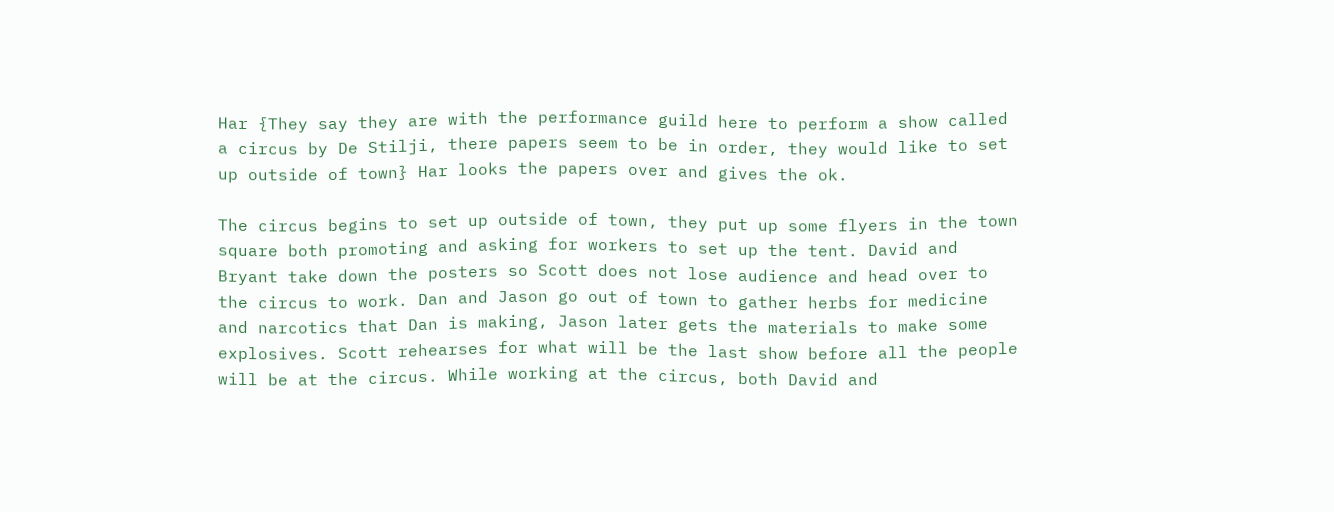Har {They say they are with the performance guild here to perform a show called a circus by De Stilji, there papers seem to be in order, they would like to set up outside of town} Har looks the papers over and gives the ok.

The circus begins to set up outside of town, they put up some flyers in the town square both promoting and asking for workers to set up the tent. David and Bryant take down the posters so Scott does not lose audience and head over to the circus to work. Dan and Jason go out of town to gather herbs for medicine and narcotics that Dan is making, Jason later gets the materials to make some explosives. Scott rehearses for what will be the last show before all the people will be at the circus. While working at the circus, both David and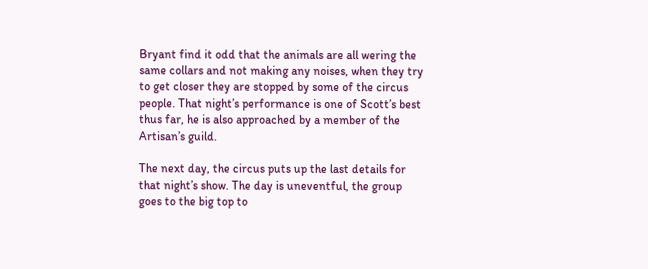Bryant find it odd that the animals are all wering the same collars and not making any noises, when they try to get closer they are stopped by some of the circus people. That night’s performance is one of Scott’s best thus far, he is also approached by a member of the Artisan’s guild.

The next day, the circus puts up the last details for that night’s show. The day is uneventful, the group goes to the big top to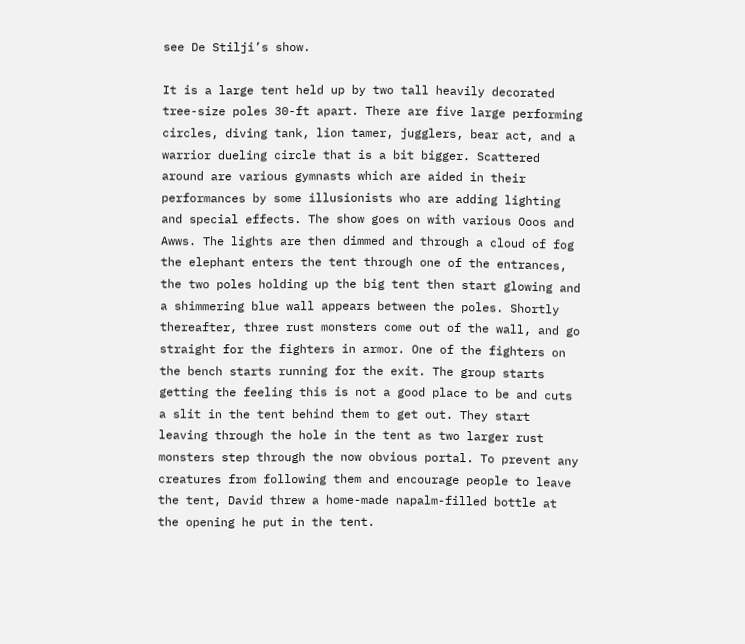see De Stilji’s show.

It is a large tent held up by two tall heavily decorated tree-size poles 30-ft apart. There are five large performing circles, diving tank, lion tamer, jugglers, bear act, and a warrior dueling circle that is a bit bigger. Scattered around are various gymnasts which are aided in their performances by some illusionists who are adding lighting and special effects. The show goes on with various Ooos and Awws. The lights are then dimmed and through a cloud of fog the elephant enters the tent through one of the entrances, the two poles holding up the big tent then start glowing and a shimmering blue wall appears between the poles. Shortly thereafter, three rust monsters come out of the wall, and go straight for the fighters in armor. One of the fighters on the bench starts running for the exit. The group starts getting the feeling this is not a good place to be and cuts a slit in the tent behind them to get out. They start leaving through the hole in the tent as two larger rust monsters step through the now obvious portal. To prevent any creatures from following them and encourage people to leave the tent, David threw a home-made napalm-filled bottle at the opening he put in the tent.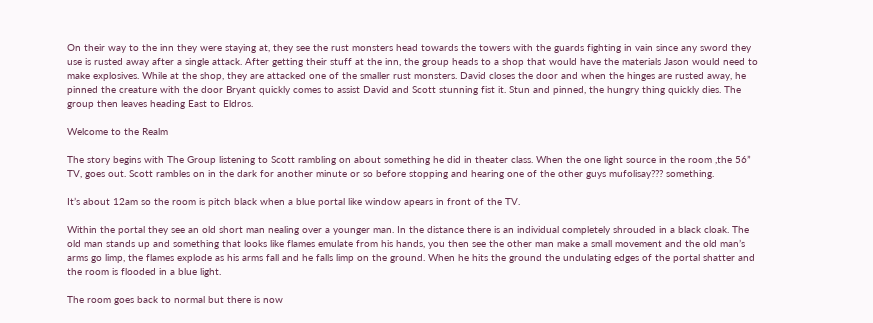On their way to the inn they were staying at, they see the rust monsters head towards the towers with the guards fighting in vain since any sword they use is rusted away after a single attack. After getting their stuff at the inn, the group heads to a shop that would have the materials Jason would need to make explosives. While at the shop, they are attacked one of the smaller rust monsters. David closes the door and when the hinges are rusted away, he pinned the creature with the door Bryant quickly comes to assist David and Scott stunning fist it. Stun and pinned, the hungry thing quickly dies. The group then leaves heading East to Eldros.

Welcome to the Realm

The story begins with The Group listening to Scott rambling on about something he did in theater class. When the one light source in the room ,the 56” TV, goes out. Scott rambles on in the dark for another minute or so before stopping and hearing one of the other guys mufolisay??? something.

It’s about 12am so the room is pitch black when a blue portal like window apears in front of the TV.

Within the portal they see an old short man nealing over a younger man. In the distance there is an individual completely shrouded in a black cloak. The old man stands up and something that looks like flames emulate from his hands, you then see the other man make a small movement and the old man’s arms go limp, the flames explode as his arms fall and he falls limp on the ground. When he hits the ground the undulating edges of the portal shatter and the room is flooded in a blue light.

The room goes back to normal but there is now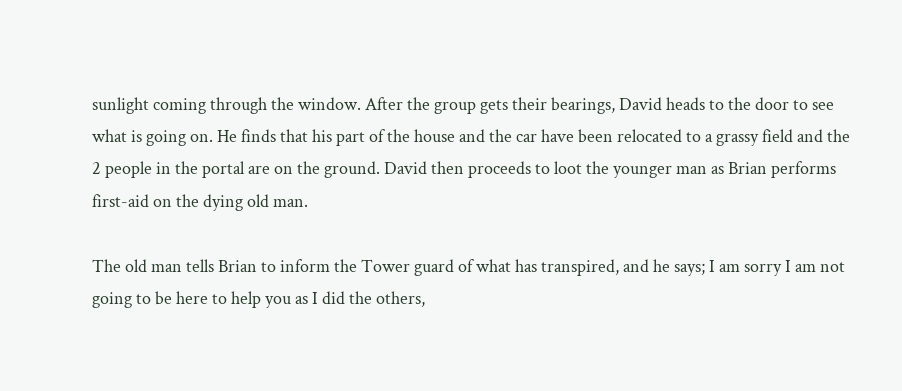sunlight coming through the window. After the group gets their bearings, David heads to the door to see what is going on. He finds that his part of the house and the car have been relocated to a grassy field and the 2 people in the portal are on the ground. David then proceeds to loot the younger man as Brian performs first-aid on the dying old man.

The old man tells Brian to inform the Tower guard of what has transpired, and he says; I am sorry I am not going to be here to help you as I did the others,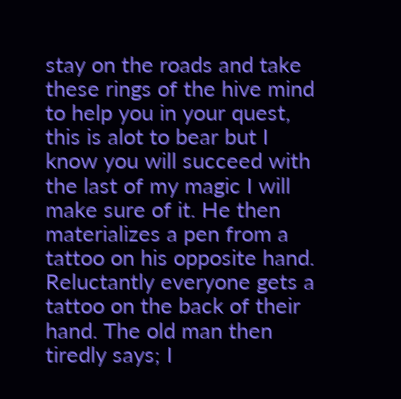stay on the roads and take these rings of the hive mind to help you in your quest, this is alot to bear but I know you will succeed with the last of my magic I will make sure of it. He then materializes a pen from a tattoo on his opposite hand. Reluctantly everyone gets a tattoo on the back of their hand. The old man then tiredly says; I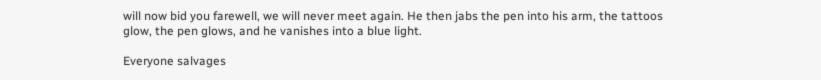will now bid you farewell, we will never meet again. He then jabs the pen into his arm, the tattoos glow, the pen glows, and he vanishes into a blue light.

Everyone salvages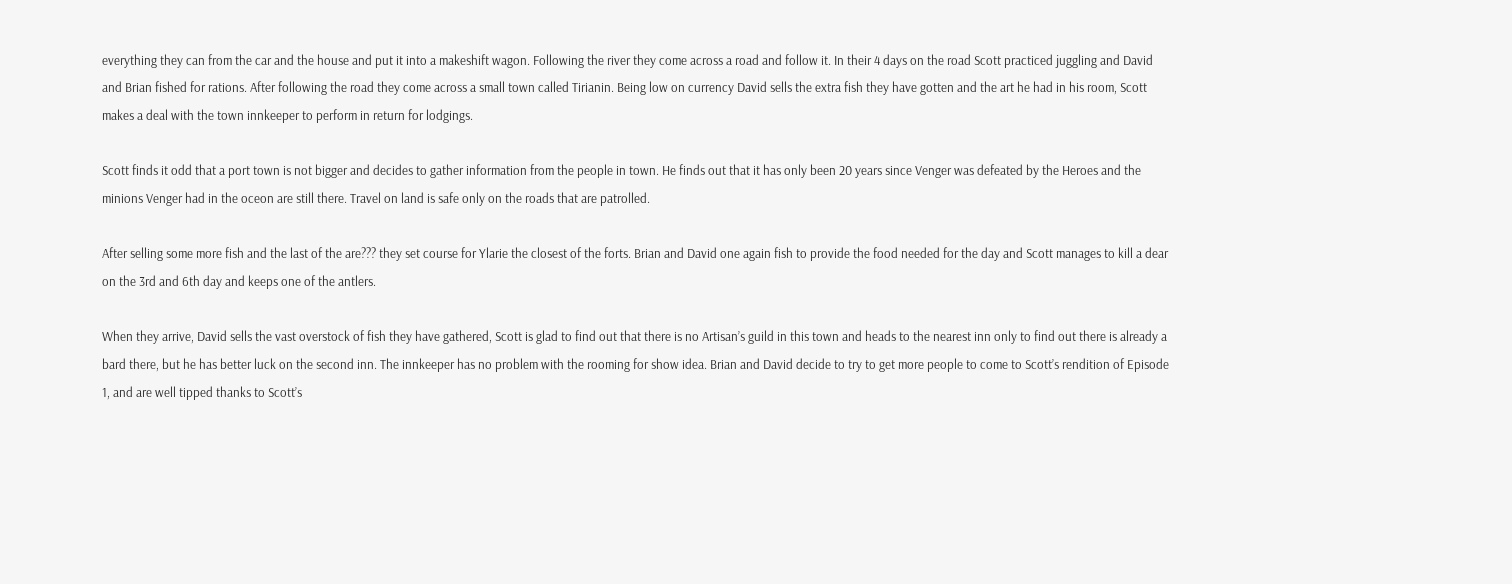everything they can from the car and the house and put it into a makeshift wagon. Following the river they come across a road and follow it. In their 4 days on the road Scott practiced juggling and David and Brian fished for rations. After following the road they come across a small town called Tirianin. Being low on currency David sells the extra fish they have gotten and the art he had in his room, Scott makes a deal with the town innkeeper to perform in return for lodgings.

Scott finds it odd that a port town is not bigger and decides to gather information from the people in town. He finds out that it has only been 20 years since Venger was defeated by the Heroes and the minions Venger had in the oceon are still there. Travel on land is safe only on the roads that are patrolled.

After selling some more fish and the last of the are??? they set course for Ylarie the closest of the forts. Brian and David one again fish to provide the food needed for the day and Scott manages to kill a dear on the 3rd and 6th day and keeps one of the antlers.

When they arrive, David sells the vast overstock of fish they have gathered, Scott is glad to find out that there is no Artisan’s guild in this town and heads to the nearest inn only to find out there is already a bard there, but he has better luck on the second inn. The innkeeper has no problem with the rooming for show idea. Brian and David decide to try to get more people to come to Scott’s rendition of Episode 1, and are well tipped thanks to Scott’s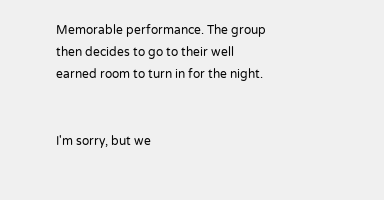Memorable performance. The group then decides to go to their well earned room to turn in for the night.


I'm sorry, but we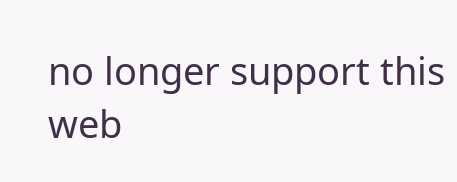no longer support this web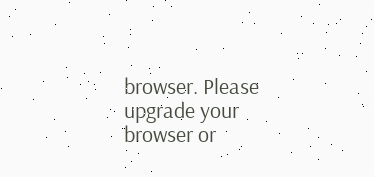browser. Please upgrade your browser or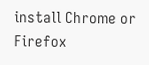install Chrome or Firefox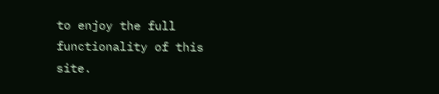to enjoy the full functionality of this site.